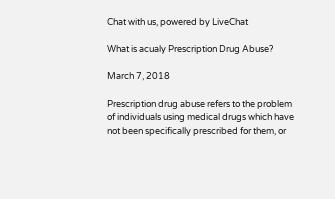Chat with us, powered by LiveChat

What is acualy Prescription Drug Abuse?

March 7, 2018

Prescription drug abuse refers to the problem of individuals using medical drugs which have not been specifically prescribed for them, or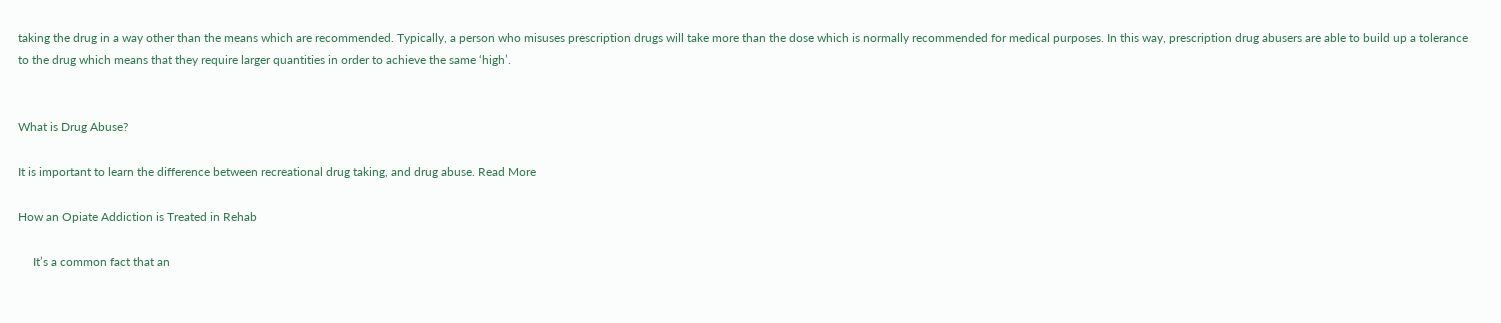taking the drug in a way other than the means which are recommended. Typically, a person who misuses prescription drugs will take more than the dose which is normally recommended for medical purposes. In this way, prescription drug abusers are able to build up a tolerance to the drug which means that they require larger quantities in order to achieve the same ‘high’.


What is Drug Abuse?

It is important to learn the difference between recreational drug taking, and drug abuse. Read More

How an Opiate Addiction is Treated in Rehab

     It’s a common fact that an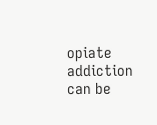opiate addiction can be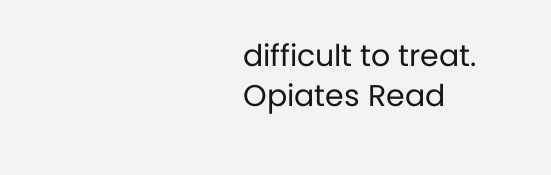difficult to treat. Opiates Read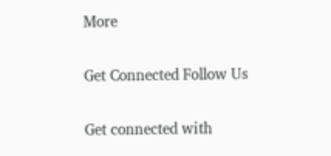More

Get Connected Follow Us

Get connected with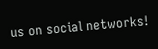us on social networks!